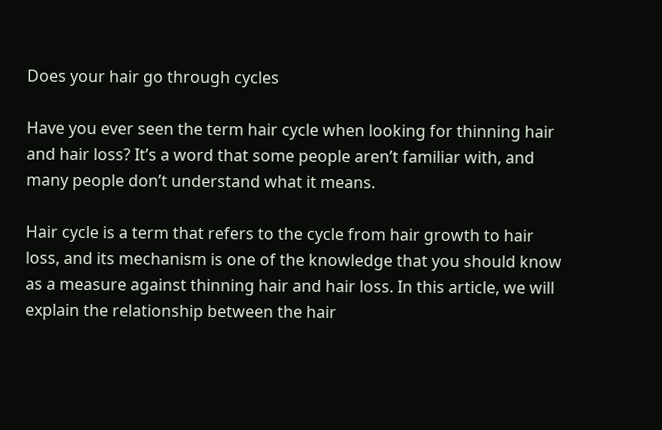Does your hair go through cycles

Have you ever seen the term hair cycle when looking for thinning hair and hair loss? It’s a word that some people aren’t familiar with, and many people don’t understand what it means.

Hair cycle is a term that refers to the cycle from hair growth to hair loss, and its mechanism is one of the knowledge that you should know as a measure against thinning hair and hair loss. In this article, we will explain the relationship between the hair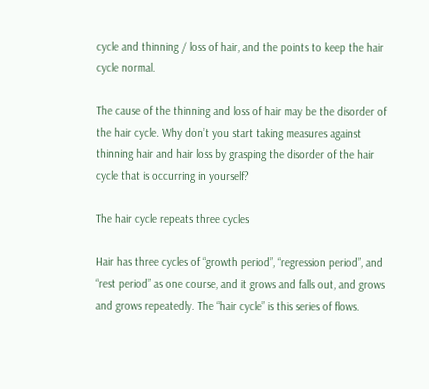cycle and thinning / loss of hair, and the points to keep the hair cycle normal.

The cause of the thinning and loss of hair may be the disorder of the hair cycle. Why don’t you start taking measures against thinning hair and hair loss by grasping the disorder of the hair cycle that is occurring in yourself?

The hair cycle repeats three cycles

Hair has three cycles of “growth period”, “regression period”, and “rest period” as one course, and it grows and falls out, and grows and grows repeatedly. The “hair cycle” is this series of flows.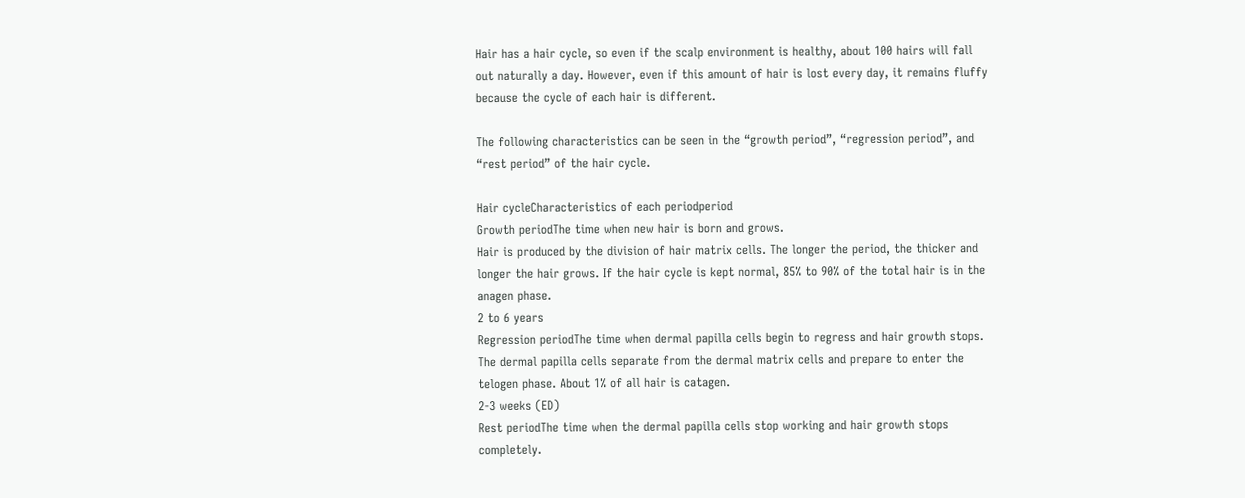Hair has a hair cycle, so even if the scalp environment is healthy, about 100 hairs will fall out naturally a day. However, even if this amount of hair is lost every day, it remains fluffy because the cycle of each hair is different.

The following characteristics can be seen in the “growth period”, “regression period”, and “rest period” of the hair cycle.

Hair cycleCharacteristics of each periodperiod
Growth periodThe time when new hair is born and grows.
Hair is produced by the division of hair matrix cells. The longer the period, the thicker and longer the hair grows. If the hair cycle is kept normal, 85% to 90% of the total hair is in the anagen phase.
2 to 6 years
Regression periodThe time when dermal papilla cells begin to regress and hair growth stops.
The dermal papilla cells separate from the dermal matrix cells and prepare to enter the telogen phase. About 1% of all hair is catagen.
2-3 weeks (ED)
Rest periodThe time when the dermal papilla cells stop working and hair growth stops completely.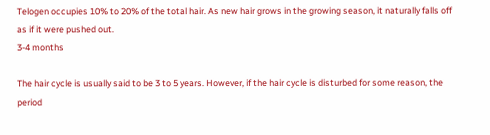Telogen occupies 10% to 20% of the total hair. As new hair grows in the growing season, it naturally falls off as if it were pushed out.
3-4 months

The hair cycle is usually said to be 3 to 5 years. However, if the hair cycle is disturbed for some reason, the period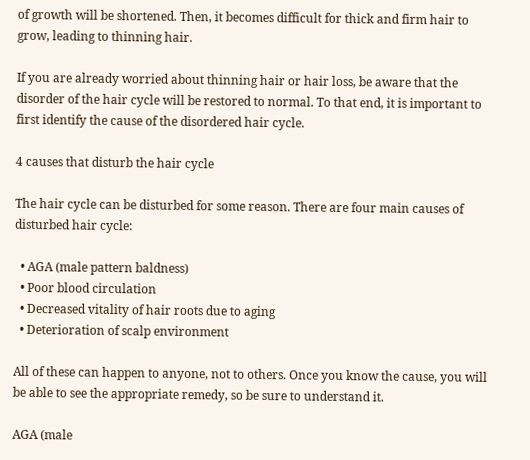of growth will be shortened. Then, it becomes difficult for thick and firm hair to grow, leading to thinning hair.

If you are already worried about thinning hair or hair loss, be aware that the disorder of the hair cycle will be restored to normal. To that end, it is important to first identify the cause of the disordered hair cycle.

4 causes that disturb the hair cycle

The hair cycle can be disturbed for some reason. There are four main causes of disturbed hair cycle:

  • AGA (male pattern baldness)
  • Poor blood circulation
  • Decreased vitality of hair roots due to aging
  • Deterioration of scalp environment

All of these can happen to anyone, not to others. Once you know the cause, you will be able to see the appropriate remedy, so be sure to understand it.

AGA (male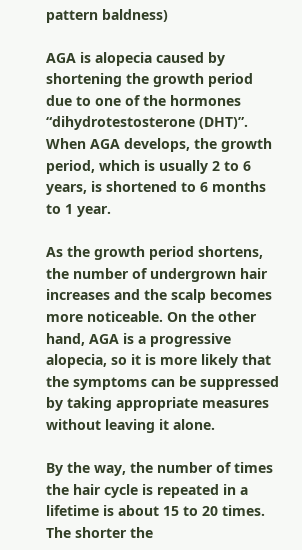pattern baldness)

AGA is alopecia caused by shortening the growth period due to one of the hormones “dihydrotestosterone (DHT)”. When AGA develops, the growth period, which is usually 2 to 6 years, is shortened to 6 months to 1 year.

As the growth period shortens, the number of undergrown hair increases and the scalp becomes more noticeable. On the other hand, AGA is a progressive alopecia, so it is more likely that the symptoms can be suppressed by taking appropriate measures without leaving it alone.

By the way, the number of times the hair cycle is repeated in a lifetime is about 15 to 20 times. The shorter the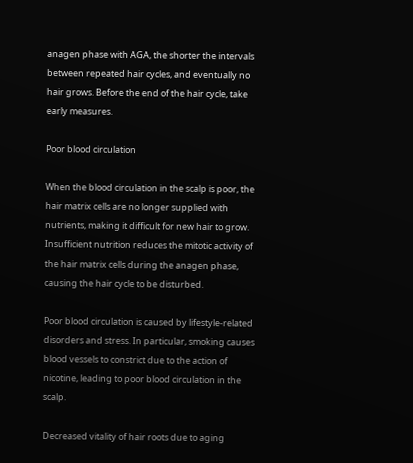anagen phase with AGA, the shorter the intervals between repeated hair cycles, and eventually no hair grows. Before the end of the hair cycle, take early measures.

Poor blood circulation

When the blood circulation in the scalp is poor, the hair matrix cells are no longer supplied with nutrients, making it difficult for new hair to grow. Insufficient nutrition reduces the mitotic activity of the hair matrix cells during the anagen phase, causing the hair cycle to be disturbed.

Poor blood circulation is caused by lifestyle-related disorders and stress. In particular, smoking causes blood vessels to constrict due to the action of nicotine, leading to poor blood circulation in the scalp.

Decreased vitality of hair roots due to aging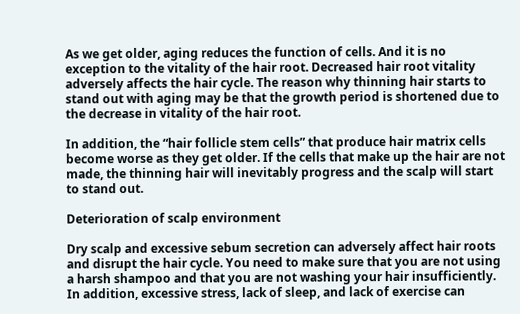As we get older, aging reduces the function of cells. And it is no exception to the vitality of the hair root. Decreased hair root vitality adversely affects the hair cycle. The reason why thinning hair starts to stand out with aging may be that the growth period is shortened due to the decrease in vitality of the hair root.

In addition, the “hair follicle stem cells” that produce hair matrix cells become worse as they get older. If the cells that make up the hair are not made, the thinning hair will inevitably progress and the scalp will start to stand out.

Deterioration of scalp environment

Dry scalp and excessive sebum secretion can adversely affect hair roots and disrupt the hair cycle. You need to make sure that you are not using a harsh shampoo and that you are not washing your hair insufficiently. In addition, excessive stress, lack of sleep, and lack of exercise can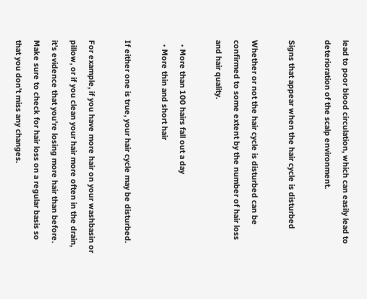lead to poor blood circulation, which can easily lead to deterioration of the scalp environment.

Signs that appear when the hair cycle is disturbed

Whether or not the hair cycle is disturbed can be confirmed to some extent by the number of hair loss and hair quality.

  • More than 100 hairs fall out a day
  • More thin and short hair

If either one is true, your hair cycle may be disturbed.

For example, if you have more hair on your washbasin or pillow, or if you clean your hair more often in the drain, it’s evidence that you’re losing more hair than before. Make sure to check for hair loss on a regular basis so that you don’t miss any changes.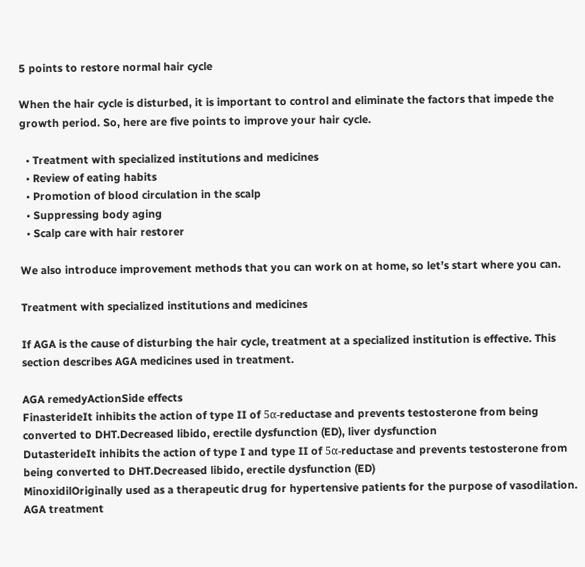5 points to restore normal hair cycle

When the hair cycle is disturbed, it is important to control and eliminate the factors that impede the growth period. So, here are five points to improve your hair cycle.

  • Treatment with specialized institutions and medicines
  • Review of eating habits
  • Promotion of blood circulation in the scalp
  • Suppressing body aging
  • Scalp care with hair restorer

We also introduce improvement methods that you can work on at home, so let’s start where you can.

Treatment with specialized institutions and medicines

If AGA is the cause of disturbing the hair cycle, treatment at a specialized institution is effective. This section describes AGA medicines used in treatment.

AGA remedyActionSide effects
FinasterideIt inhibits the action of type II of 5α-reductase and prevents testosterone from being converted to DHT.Decreased libido, erectile dysfunction (ED), liver dysfunction
DutasterideIt inhibits the action of type I and type II of 5α-reductase and prevents testosterone from being converted to DHT.Decreased libido, erectile dysfunction (ED)
MinoxidilOriginally used as a therapeutic drug for hypertensive patients for the purpose of vasodilation. AGA treatment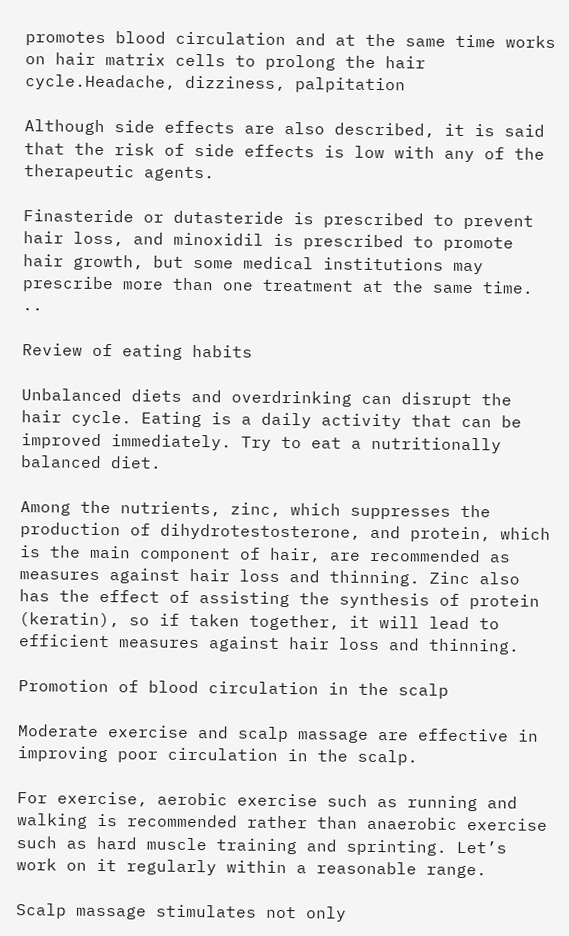promotes blood circulation and at the same time works on hair matrix cells to prolong the hair cycle.Headache, dizziness, palpitation

Although side effects are also described, it is said that the risk of side effects is low with any of the therapeutic agents.

Finasteride or dutasteride is prescribed to prevent hair loss, and minoxidil is prescribed to promote hair growth, but some medical institutions may prescribe more than one treatment at the same time. ..

Review of eating habits

Unbalanced diets and overdrinking can disrupt the hair cycle. Eating is a daily activity that can be improved immediately. Try to eat a nutritionally balanced diet.

Among the nutrients, zinc, which suppresses the production of dihydrotestosterone, and protein, which is the main component of hair, are recommended as measures against hair loss and thinning. Zinc also has the effect of assisting the synthesis of protein (keratin), so if taken together, it will lead to efficient measures against hair loss and thinning.

Promotion of blood circulation in the scalp

Moderate exercise and scalp massage are effective in improving poor circulation in the scalp.

For exercise, aerobic exercise such as running and walking is recommended rather than anaerobic exercise such as hard muscle training and sprinting. Let’s work on it regularly within a reasonable range.

Scalp massage stimulates not only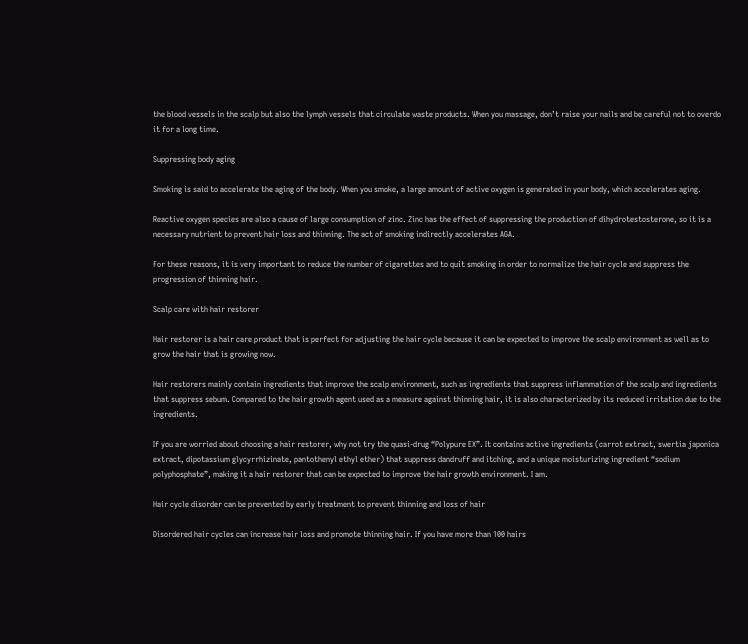the blood vessels in the scalp but also the lymph vessels that circulate waste products. When you massage, don’t raise your nails and be careful not to overdo it for a long time.

Suppressing body aging

Smoking is said to accelerate the aging of the body. When you smoke, a large amount of active oxygen is generated in your body, which accelerates aging.

Reactive oxygen species are also a cause of large consumption of zinc. Zinc has the effect of suppressing the production of dihydrotestosterone, so it is a necessary nutrient to prevent hair loss and thinning. The act of smoking indirectly accelerates AGA.

For these reasons, it is very important to reduce the number of cigarettes and to quit smoking in order to normalize the hair cycle and suppress the progression of thinning hair.

Scalp care with hair restorer

Hair restorer is a hair care product that is perfect for adjusting the hair cycle because it can be expected to improve the scalp environment as well as to grow the hair that is growing now.

Hair restorers mainly contain ingredients that improve the scalp environment, such as ingredients that suppress inflammation of the scalp and ingredients that suppress sebum. Compared to the hair growth agent used as a measure against thinning hair, it is also characterized by its reduced irritation due to the ingredients.

If you are worried about choosing a hair restorer, why not try the quasi-drug “Polypure EX”. It contains active ingredients (carrot extract, swertia japonica extract, dipotassium glycyrrhizinate, pantothenyl ethyl ether) that suppress dandruff and itching, and a unique moisturizing ingredient “sodium polyphosphate”, making it a hair restorer that can be expected to improve the hair growth environment. I am.

Hair cycle disorder can be prevented by early treatment to prevent thinning and loss of hair

Disordered hair cycles can increase hair loss and promote thinning hair. If you have more than 100 hairs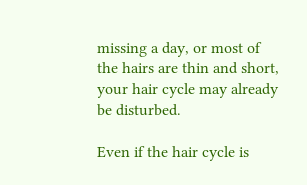missing a day, or most of the hairs are thin and short, your hair cycle may already be disturbed.

Even if the hair cycle is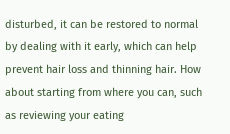disturbed, it can be restored to normal by dealing with it early, which can help prevent hair loss and thinning hair. How about starting from where you can, such as reviewing your eating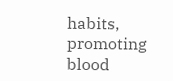habits, promoting blood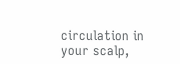circulation in your scalp,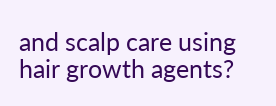and scalp care using hair growth agents?